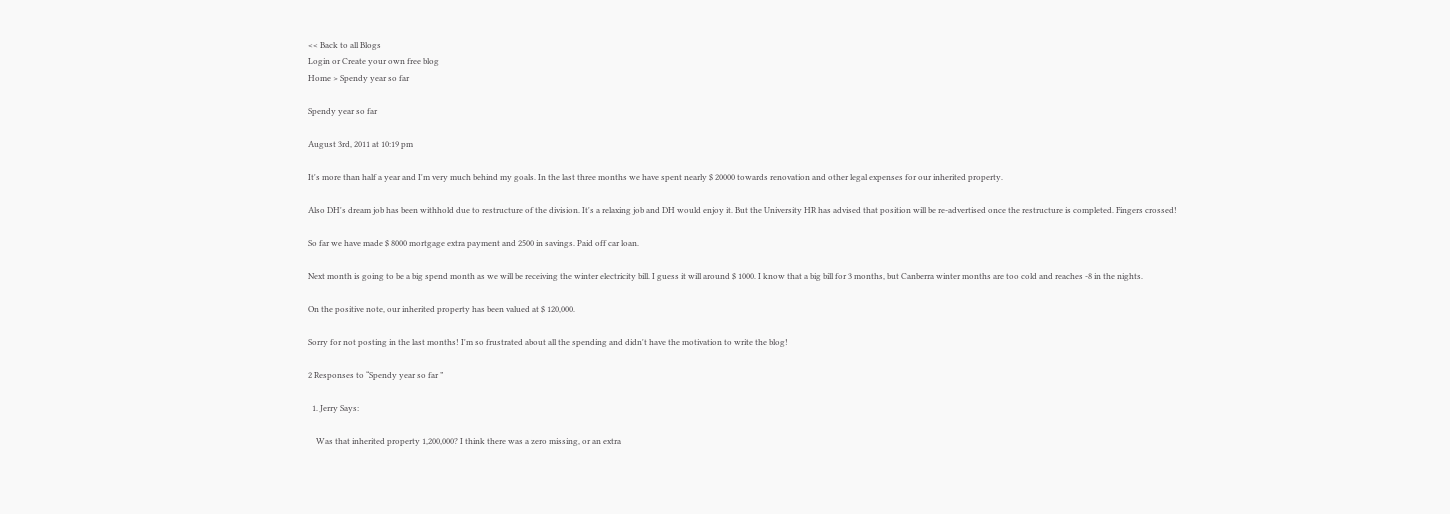<< Back to all Blogs
Login or Create your own free blog
Home > Spendy year so far

Spendy year so far

August 3rd, 2011 at 10:19 pm

It's more than half a year and I'm very much behind my goals. In the last three months we have spent nearly $ 20000 towards renovation and other legal expenses for our inherited property.

Also DH's dream job has been withhold due to restructure of the division. It's a relaxing job and DH would enjoy it. But the University HR has advised that position will be re-advertised once the restructure is completed. Fingers crossed!

So far we have made $ 8000 mortgage extra payment and 2500 in savings. Paid off car loan.

Next month is going to be a big spend month as we will be receiving the winter electricity bill. I guess it will around $ 1000. I know that a big bill for 3 months, but Canberra winter months are too cold and reaches -8 in the nights.

On the positive note, our inherited property has been valued at $ 120,000.

Sorry for not posting in the last months! I'm so frustrated about all the spending and didn't have the motivation to write the blog!

2 Responses to “Spendy year so far ”

  1. Jerry Says:

    Was that inherited property 1,200,000? I think there was a zero missing, or an extra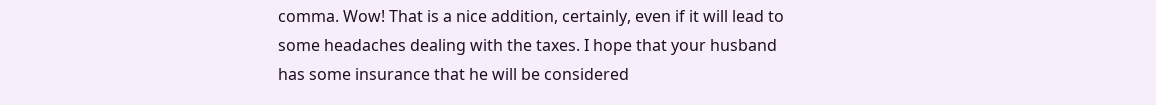comma. Wow! That is a nice addition, certainly, even if it will lead to some headaches dealing with the taxes. I hope that your husband has some insurance that he will be considered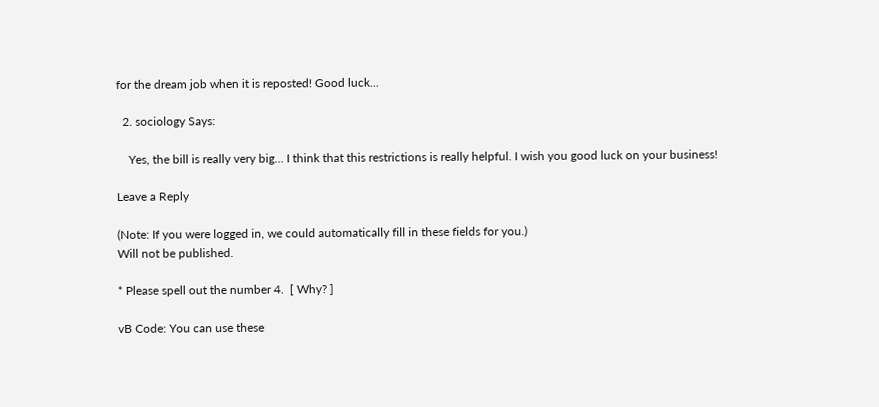for the dream job when it is reposted! Good luck...

  2. sociology Says:

    Yes, the bill is really very big... I think that this restrictions is really helpful. I wish you good luck on your business!

Leave a Reply

(Note: If you were logged in, we could automatically fill in these fields for you.)
Will not be published.

* Please spell out the number 4.  [ Why? ]

vB Code: You can use these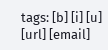tags: [b] [i] [u] [url] [email]